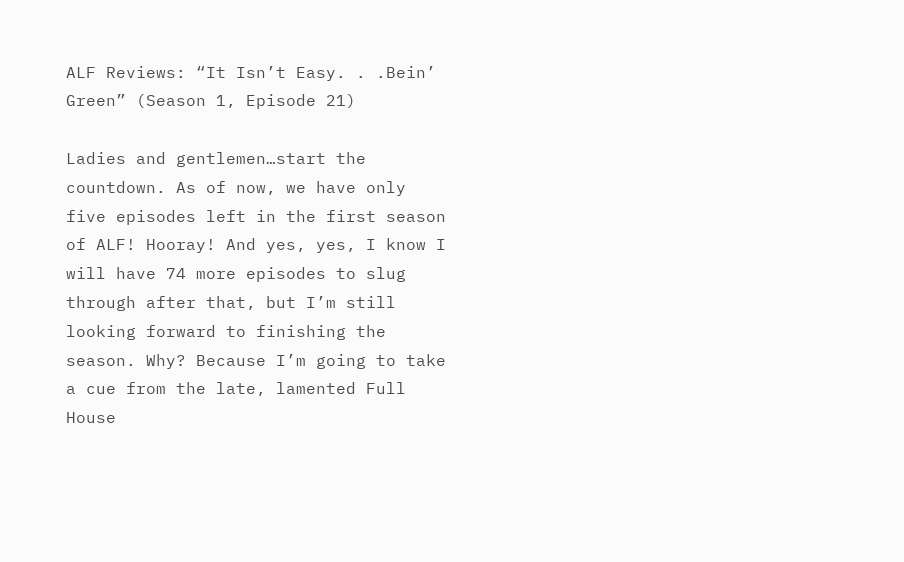ALF Reviews: “It Isn’t Easy. . .Bein’ Green” (Season 1, Episode 21)

Ladies and gentlemen…start the countdown. As of now, we have only five episodes left in the first season of ALF! Hooray! And yes, yes, I know I will have 74 more episodes to slug through after that, but I’m still looking forward to finishing the season. Why? Because I’m going to take a cue from the late, lamented Full House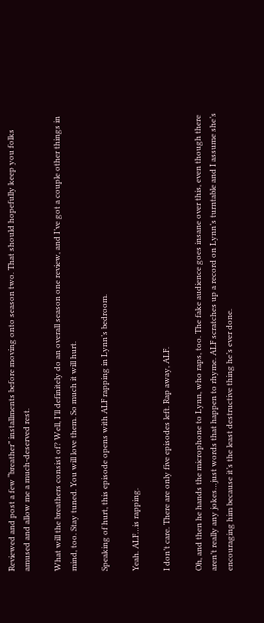Reviewed and post a few “breather” installments before moving onto season two. That should hopefully keep you folks amused and allow me a much-deserved rest.

What will the breathers consist of? Well, I’ll definitely do an overall season one review, and I’ve got a couple other things in mind, too. Stay tuned. You will love them. So much it will hurt.

Speaking of hurt, this episode opens with ALF rapping in Lynn’s bedroom.

Yeah. ALF…is rapping.

I don’t care. There are only five episodes left. Rap away, ALF.

Oh, and then he hands the microphone to Lynn, who raps, too. The fake audience goes insane over this, even though there aren’t really any jokes…just words that happen to rhyme. ALF scratches up a record on Lynn’s turntable and I assume she’s encouraging him because it’s the least destructive thing he’s ever done.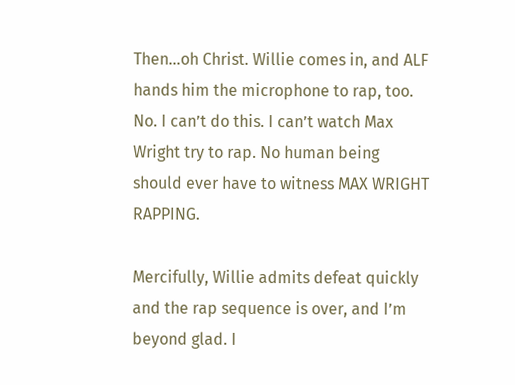Then…oh Christ. Willie comes in, and ALF hands him the microphone to rap, too. No. I can’t do this. I can’t watch Max Wright try to rap. No human being should ever have to witness MAX WRIGHT RAPPING.

Mercifully, Willie admits defeat quickly and the rap sequence is over, and I’m beyond glad. I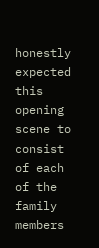honestly expected this opening scene to consist of each of the family members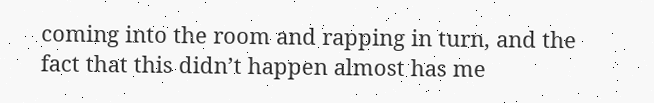coming into the room and rapping in turn, and the fact that this didn’t happen almost has me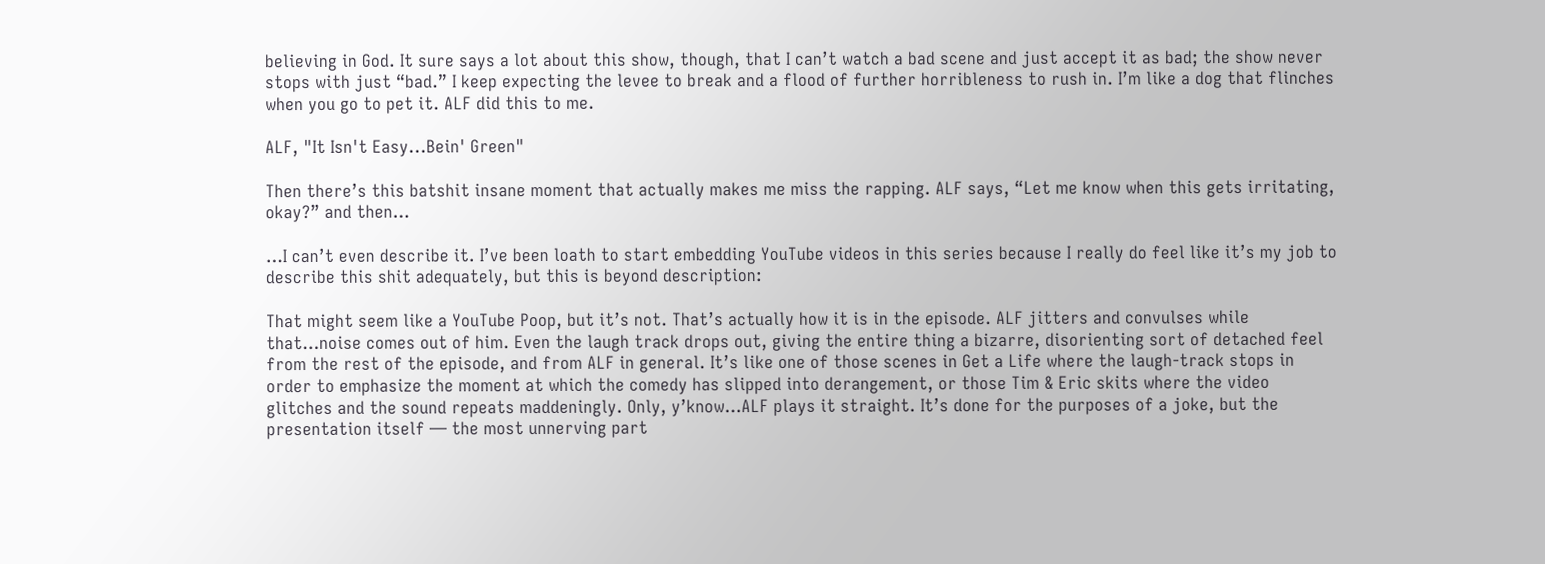believing in God. It sure says a lot about this show, though, that I can’t watch a bad scene and just accept it as bad; the show never stops with just “bad.” I keep expecting the levee to break and a flood of further horribleness to rush in. I’m like a dog that flinches when you go to pet it. ALF did this to me.

ALF, "It Isn't Easy...Bein' Green"

Then there’s this batshit insane moment that actually makes me miss the rapping. ALF says, “Let me know when this gets irritating, okay?” and then…

…I can’t even describe it. I’ve been loath to start embedding YouTube videos in this series because I really do feel like it’s my job to describe this shit adequately, but this is beyond description:

That might seem like a YouTube Poop, but it’s not. That’s actually how it is in the episode. ALF jitters and convulses while that…noise comes out of him. Even the laugh track drops out, giving the entire thing a bizarre, disorienting sort of detached feel from the rest of the episode, and from ALF in general. It’s like one of those scenes in Get a Life where the laugh-track stops in order to emphasize the moment at which the comedy has slipped into derangement, or those Tim & Eric skits where the video glitches and the sound repeats maddeningly. Only, y’know…ALF plays it straight. It’s done for the purposes of a joke, but the presentation itself — the most unnerving part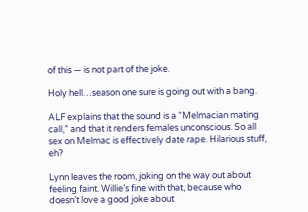of this — is not part of the joke.

Holy hell…season one sure is going out with a bang.

ALF explains that the sound is a “Melmacian mating call,” and that it renders females unconscious. So all sex on Melmac is effectively date rape. Hilarious stuff, eh?

Lynn leaves the room, joking on the way out about feeling faint. Willie’s fine with that, because who doesn’t love a good joke about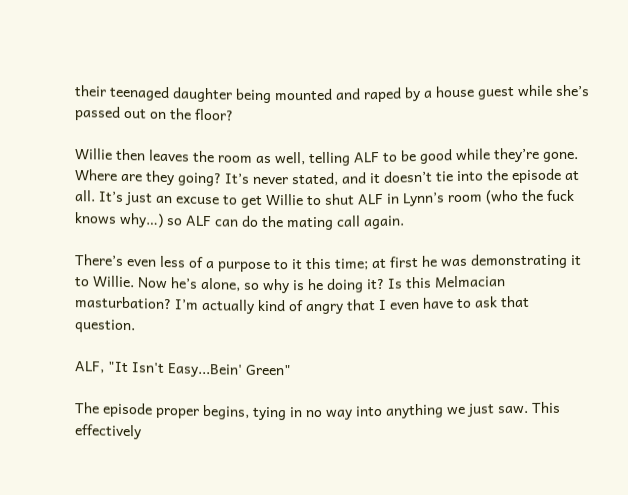their teenaged daughter being mounted and raped by a house guest while she’s passed out on the floor?

Willie then leaves the room as well, telling ALF to be good while they’re gone. Where are they going? It’s never stated, and it doesn’t tie into the episode at all. It’s just an excuse to get Willie to shut ALF in Lynn’s room (who the fuck knows why…) so ALF can do the mating call again.

There’s even less of a purpose to it this time; at first he was demonstrating it to Willie. Now he’s alone, so why is he doing it? Is this Melmacian masturbation? I’m actually kind of angry that I even have to ask that question.

ALF, "It Isn't Easy...Bein' Green"

The episode proper begins, tying in no way into anything we just saw. This effectively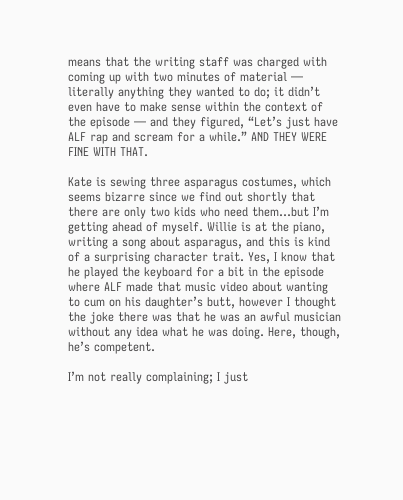means that the writing staff was charged with coming up with two minutes of material — literally anything they wanted to do; it didn’t even have to make sense within the context of the episode — and they figured, “Let’s just have ALF rap and scream for a while.” AND THEY WERE FINE WITH THAT.

Kate is sewing three asparagus costumes, which seems bizarre since we find out shortly that there are only two kids who need them…but I’m getting ahead of myself. Willie is at the piano, writing a song about asparagus, and this is kind of a surprising character trait. Yes, I know that he played the keyboard for a bit in the episode where ALF made that music video about wanting to cum on his daughter’s butt, however I thought the joke there was that he was an awful musician without any idea what he was doing. Here, though, he’s competent.

I’m not really complaining; I just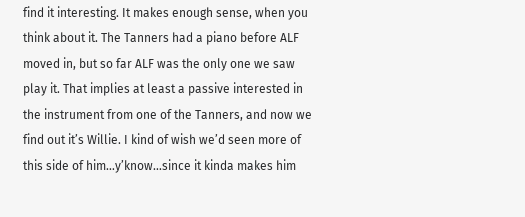find it interesting. It makes enough sense, when you think about it. The Tanners had a piano before ALF moved in, but so far ALF was the only one we saw play it. That implies at least a passive interested in the instrument from one of the Tanners, and now we find out it’s Willie. I kind of wish we’d seen more of this side of him…y’know…since it kinda makes him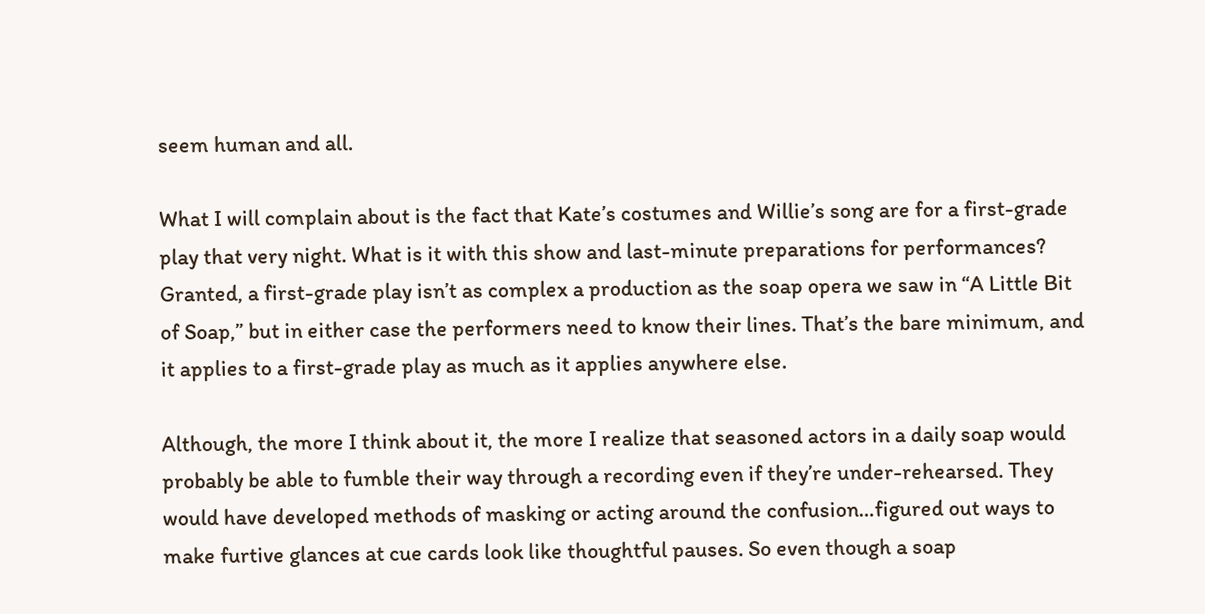seem human and all.

What I will complain about is the fact that Kate’s costumes and Willie’s song are for a first-grade play that very night. What is it with this show and last-minute preparations for performances? Granted, a first-grade play isn’t as complex a production as the soap opera we saw in “A Little Bit of Soap,” but in either case the performers need to know their lines. That’s the bare minimum, and it applies to a first-grade play as much as it applies anywhere else.

Although, the more I think about it, the more I realize that seasoned actors in a daily soap would probably be able to fumble their way through a recording even if they’re under-rehearsed. They would have developed methods of masking or acting around the confusion…figured out ways to make furtive glances at cue cards look like thoughtful pauses. So even though a soap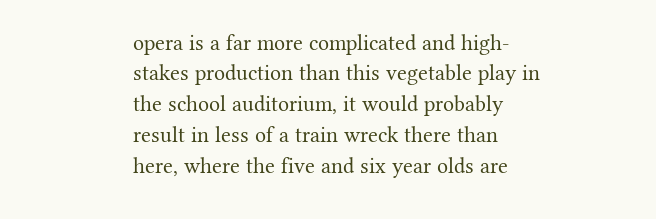opera is a far more complicated and high-stakes production than this vegetable play in the school auditorium, it would probably result in less of a train wreck there than here, where the five and six year olds are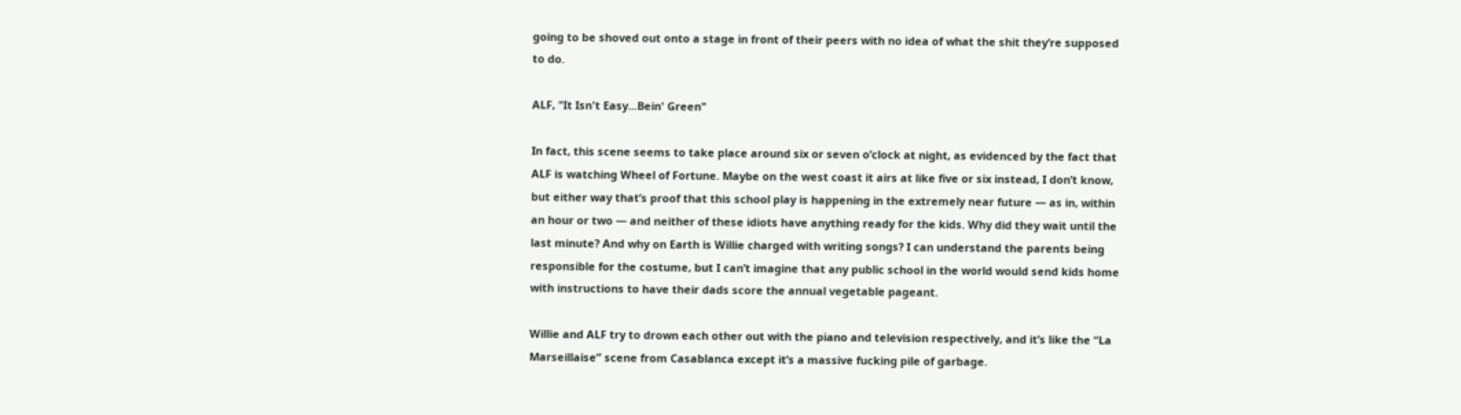going to be shoved out onto a stage in front of their peers with no idea of what the shit they’re supposed to do.

ALF, "It Isn't Easy...Bein' Green"

In fact, this scene seems to take place around six or seven o’clock at night, as evidenced by the fact that ALF is watching Wheel of Fortune. Maybe on the west coast it airs at like five or six instead, I don’t know, but either way that’s proof that this school play is happening in the extremely near future — as in, within an hour or two — and neither of these idiots have anything ready for the kids. Why did they wait until the last minute? And why on Earth is Willie charged with writing songs? I can understand the parents being responsible for the costume, but I can’t imagine that any public school in the world would send kids home with instructions to have their dads score the annual vegetable pageant.

Willie and ALF try to drown each other out with the piano and television respectively, and it’s like the “La Marseillaise” scene from Casablanca except it’s a massive fucking pile of garbage.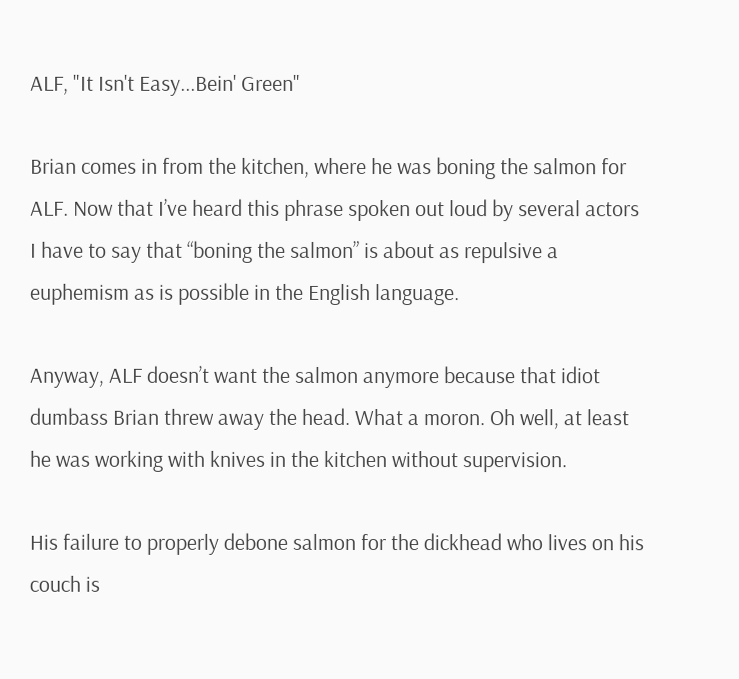ALF, "It Isn't Easy...Bein' Green"

Brian comes in from the kitchen, where he was boning the salmon for ALF. Now that I’ve heard this phrase spoken out loud by several actors I have to say that “boning the salmon” is about as repulsive a euphemism as is possible in the English language.

Anyway, ALF doesn’t want the salmon anymore because that idiot dumbass Brian threw away the head. What a moron. Oh well, at least he was working with knives in the kitchen without supervision.

His failure to properly debone salmon for the dickhead who lives on his couch is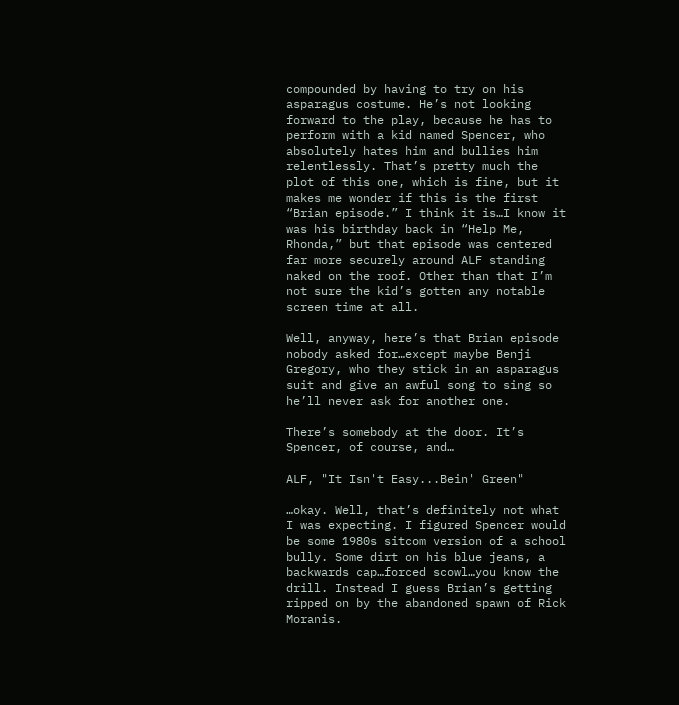compounded by having to try on his asparagus costume. He’s not looking forward to the play, because he has to perform with a kid named Spencer, who absolutely hates him and bullies him relentlessly. That’s pretty much the plot of this one, which is fine, but it makes me wonder if this is the first “Brian episode.” I think it is…I know it was his birthday back in “Help Me, Rhonda,” but that episode was centered far more securely around ALF standing naked on the roof. Other than that I’m not sure the kid’s gotten any notable screen time at all.

Well, anyway, here’s that Brian episode nobody asked for…except maybe Benji Gregory, who they stick in an asparagus suit and give an awful song to sing so he’ll never ask for another one.

There’s somebody at the door. It’s Spencer, of course, and…

ALF, "It Isn't Easy...Bein' Green"

…okay. Well, that’s definitely not what I was expecting. I figured Spencer would be some 1980s sitcom version of a school bully. Some dirt on his blue jeans, a backwards cap…forced scowl…you know the drill. Instead I guess Brian’s getting ripped on by the abandoned spawn of Rick Moranis.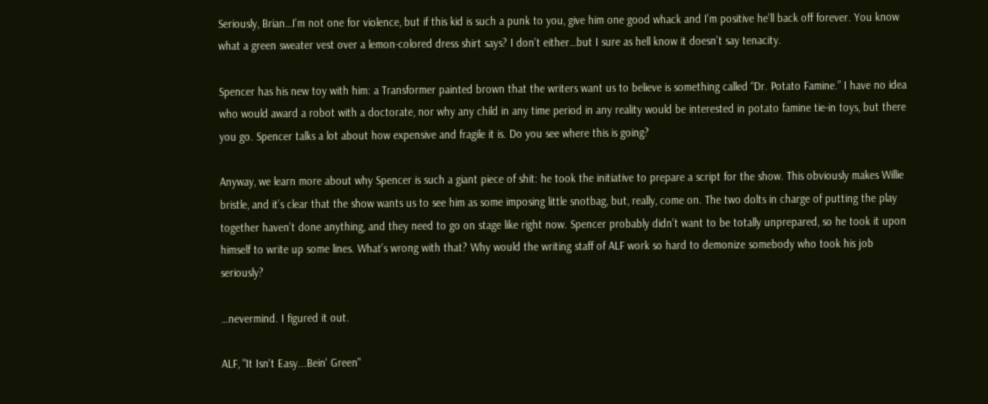Seriously, Brian…I’m not one for violence, but if this kid is such a punk to you, give him one good whack and I’m positive he’ll back off forever. You know what a green sweater vest over a lemon-colored dress shirt says? I don’t either…but I sure as hell know it doesn’t say tenacity.

Spencer has his new toy with him: a Transformer painted brown that the writers want us to believe is something called “Dr. Potato Famine.” I have no idea who would award a robot with a doctorate, nor why any child in any time period in any reality would be interested in potato famine tie-in toys, but there you go. Spencer talks a lot about how expensive and fragile it is. Do you see where this is going?

Anyway, we learn more about why Spencer is such a giant piece of shit: he took the initiative to prepare a script for the show. This obviously makes Willie bristle, and it’s clear that the show wants us to see him as some imposing little snotbag, but, really, come on. The two dolts in charge of putting the play together haven’t done anything, and they need to go on stage like right now. Spencer probably didn’t want to be totally unprepared, so he took it upon himself to write up some lines. What’s wrong with that? Why would the writing staff of ALF work so hard to demonize somebody who took his job seriously?

…nevermind. I figured it out.

ALF, "It Isn't Easy...Bein' Green"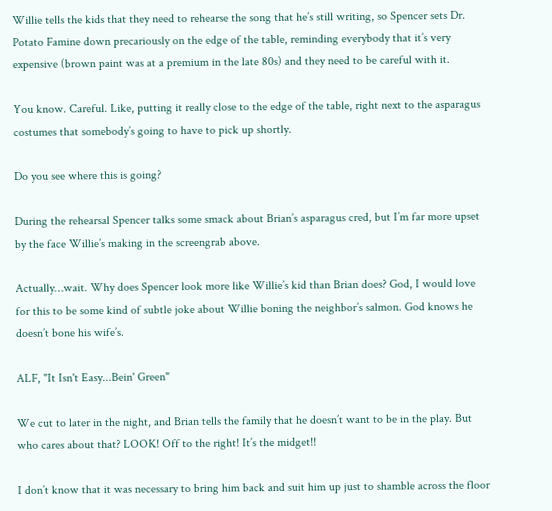Willie tells the kids that they need to rehearse the song that he’s still writing, so Spencer sets Dr. Potato Famine down precariously on the edge of the table, reminding everybody that it’s very expensive (brown paint was at a premium in the late 80s) and they need to be careful with it.

You know. Careful. Like, putting it really close to the edge of the table, right next to the asparagus costumes that somebody’s going to have to pick up shortly.

Do you see where this is going?

During the rehearsal Spencer talks some smack about Brian’s asparagus cred, but I’m far more upset by the face Willie’s making in the screengrab above.

Actually…wait. Why does Spencer look more like Willie’s kid than Brian does? God, I would love for this to be some kind of subtle joke about Willie boning the neighbor’s salmon. God knows he doesn’t bone his wife’s.

ALF, "It Isn't Easy...Bein' Green"

We cut to later in the night, and Brian tells the family that he doesn’t want to be in the play. But who cares about that? LOOK! Off to the right! It’s the midget!!

I don’t know that it was necessary to bring him back and suit him up just to shamble across the floor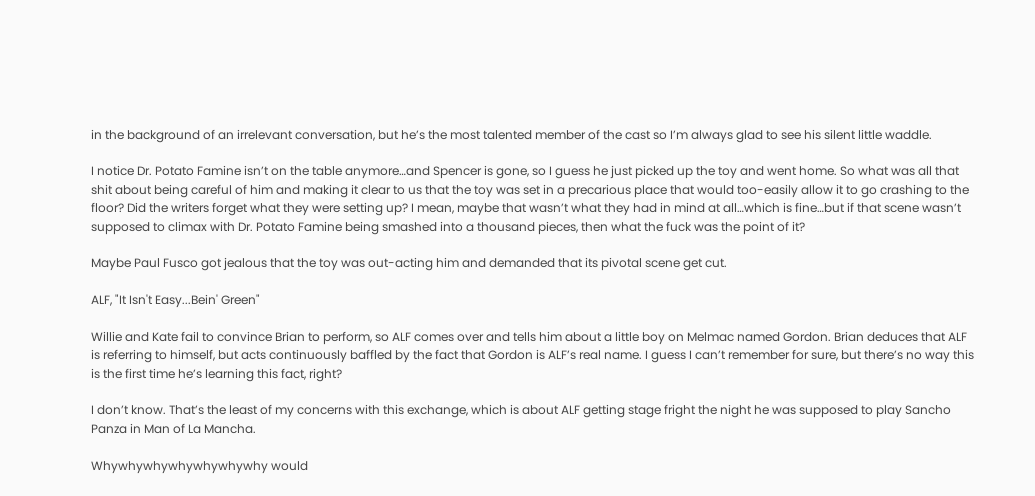in the background of an irrelevant conversation, but he’s the most talented member of the cast so I’m always glad to see his silent little waddle.

I notice Dr. Potato Famine isn’t on the table anymore…and Spencer is gone, so I guess he just picked up the toy and went home. So what was all that shit about being careful of him and making it clear to us that the toy was set in a precarious place that would too-easily allow it to go crashing to the floor? Did the writers forget what they were setting up? I mean, maybe that wasn’t what they had in mind at all…which is fine…but if that scene wasn’t supposed to climax with Dr. Potato Famine being smashed into a thousand pieces, then what the fuck was the point of it?

Maybe Paul Fusco got jealous that the toy was out-acting him and demanded that its pivotal scene get cut.

ALF, "It Isn't Easy...Bein' Green"

Willie and Kate fail to convince Brian to perform, so ALF comes over and tells him about a little boy on Melmac named Gordon. Brian deduces that ALF is referring to himself, but acts continuously baffled by the fact that Gordon is ALF’s real name. I guess I can’t remember for sure, but there’s no way this is the first time he’s learning this fact, right?

I don’t know. That’s the least of my concerns with this exchange, which is about ALF getting stage fright the night he was supposed to play Sancho Panza in Man of La Mancha.

Whywhywhywhywhywhywhy would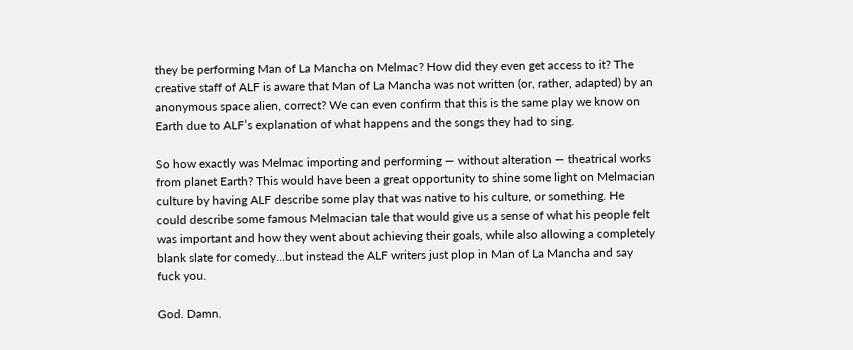they be performing Man of La Mancha on Melmac? How did they even get access to it? The creative staff of ALF is aware that Man of La Mancha was not written (or, rather, adapted) by an anonymous space alien, correct? We can even confirm that this is the same play we know on Earth due to ALF’s explanation of what happens and the songs they had to sing.

So how exactly was Melmac importing and performing — without alteration — theatrical works from planet Earth? This would have been a great opportunity to shine some light on Melmacian culture by having ALF describe some play that was native to his culture, or something. He could describe some famous Melmacian tale that would give us a sense of what his people felt was important and how they went about achieving their goals, while also allowing a completely blank slate for comedy…but instead the ALF writers just plop in Man of La Mancha and say fuck you.

God. Damn.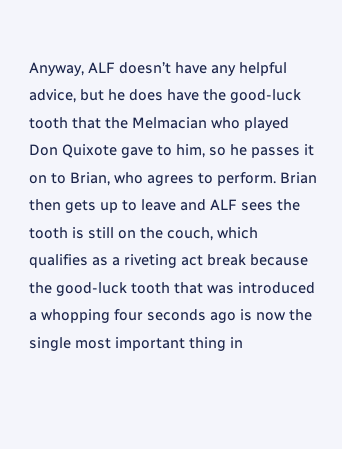Anyway, ALF doesn’t have any helpful advice, but he does have the good-luck tooth that the Melmacian who played Don Quixote gave to him, so he passes it on to Brian, who agrees to perform. Brian then gets up to leave and ALF sees the tooth is still on the couch, which qualifies as a riveting act break because the good-luck tooth that was introduced a whopping four seconds ago is now the single most important thing in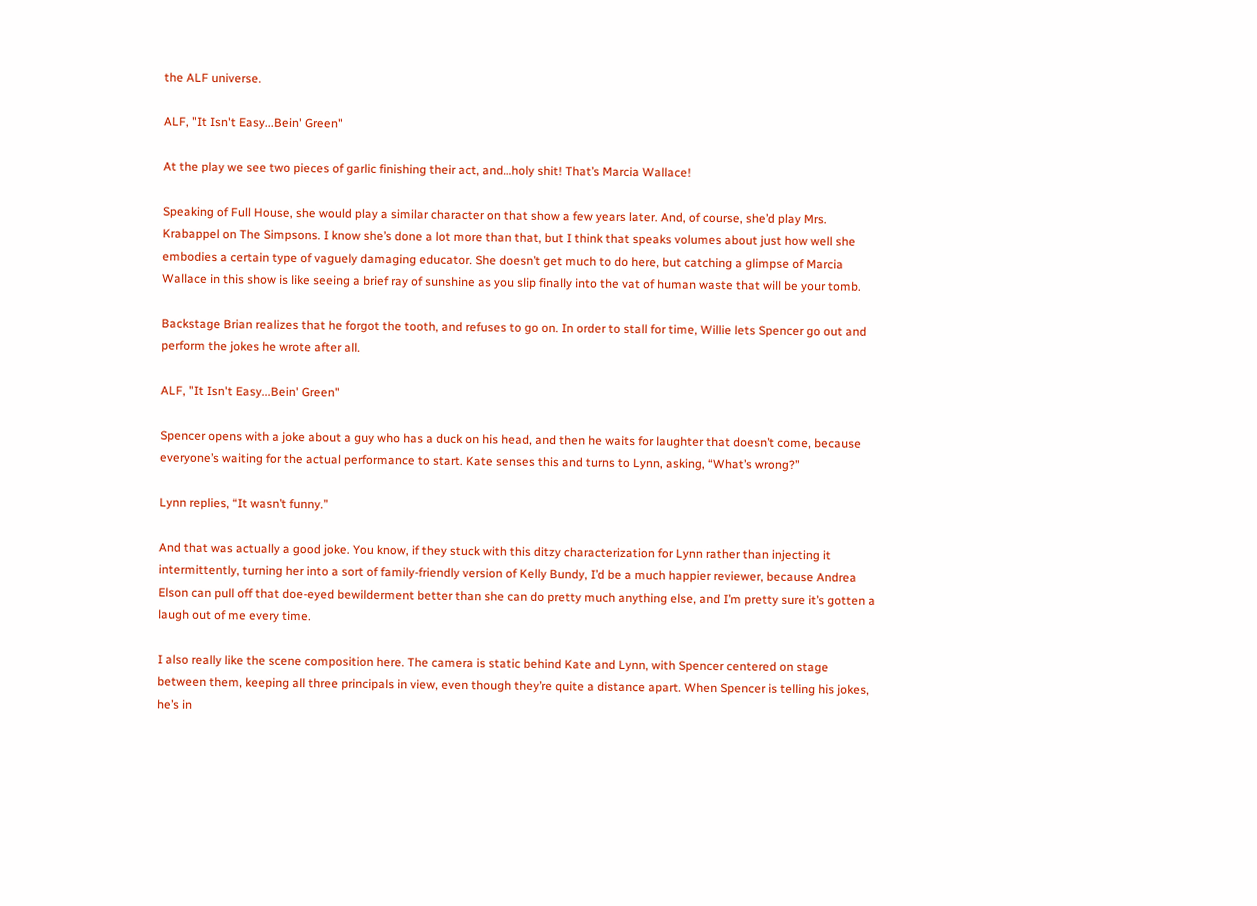the ALF universe.

ALF, "It Isn't Easy...Bein' Green"

At the play we see two pieces of garlic finishing their act, and…holy shit! That’s Marcia Wallace!

Speaking of Full House, she would play a similar character on that show a few years later. And, of course, she’d play Mrs. Krabappel on The Simpsons. I know she’s done a lot more than that, but I think that speaks volumes about just how well she embodies a certain type of vaguely damaging educator. She doesn’t get much to do here, but catching a glimpse of Marcia Wallace in this show is like seeing a brief ray of sunshine as you slip finally into the vat of human waste that will be your tomb.

Backstage Brian realizes that he forgot the tooth, and refuses to go on. In order to stall for time, Willie lets Spencer go out and perform the jokes he wrote after all.

ALF, "It Isn't Easy...Bein' Green"

Spencer opens with a joke about a guy who has a duck on his head, and then he waits for laughter that doesn’t come, because everyone’s waiting for the actual performance to start. Kate senses this and turns to Lynn, asking, “What’s wrong?”

Lynn replies, “It wasn’t funny.”

And that was actually a good joke. You know, if they stuck with this ditzy characterization for Lynn rather than injecting it intermittently, turning her into a sort of family-friendly version of Kelly Bundy, I’d be a much happier reviewer, because Andrea Elson can pull off that doe-eyed bewilderment better than she can do pretty much anything else, and I’m pretty sure it’s gotten a laugh out of me every time.

I also really like the scene composition here. The camera is static behind Kate and Lynn, with Spencer centered on stage between them, keeping all three principals in view, even though they’re quite a distance apart. When Spencer is telling his jokes, he’s in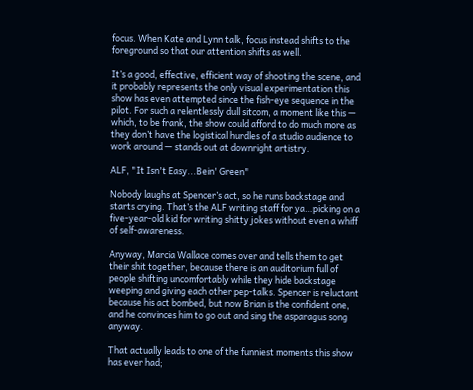focus. When Kate and Lynn talk, focus instead shifts to the foreground so that our attention shifts as well.

It’s a good, effective, efficient way of shooting the scene, and it probably represents the only visual experimentation this show has even attempted since the fish-eye sequence in the pilot. For such a relentlessly dull sitcom, a moment like this — which, to be frank, the show could afford to do much more as they don’t have the logistical hurdles of a studio audience to work around — stands out at downright artistry.

ALF, "It Isn't Easy...Bein' Green"

Nobody laughs at Spencer’s act, so he runs backstage and starts crying. That’s the ALF writing staff for ya…picking on a five-year-old kid for writing shitty jokes without even a whiff of self-awareness.

Anyway, Marcia Wallace comes over and tells them to get their shit together, because there is an auditorium full of people shifting uncomfortably while they hide backstage weeping and giving each other pep-talks. Spencer is reluctant because his act bombed, but now Brian is the confident one, and he convinces him to go out and sing the asparagus song anyway.

That actually leads to one of the funniest moments this show has ever had;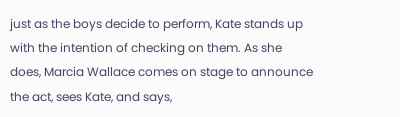just as the boys decide to perform, Kate stands up with the intention of checking on them. As she does, Marcia Wallace comes on stage to announce the act, sees Kate, and says,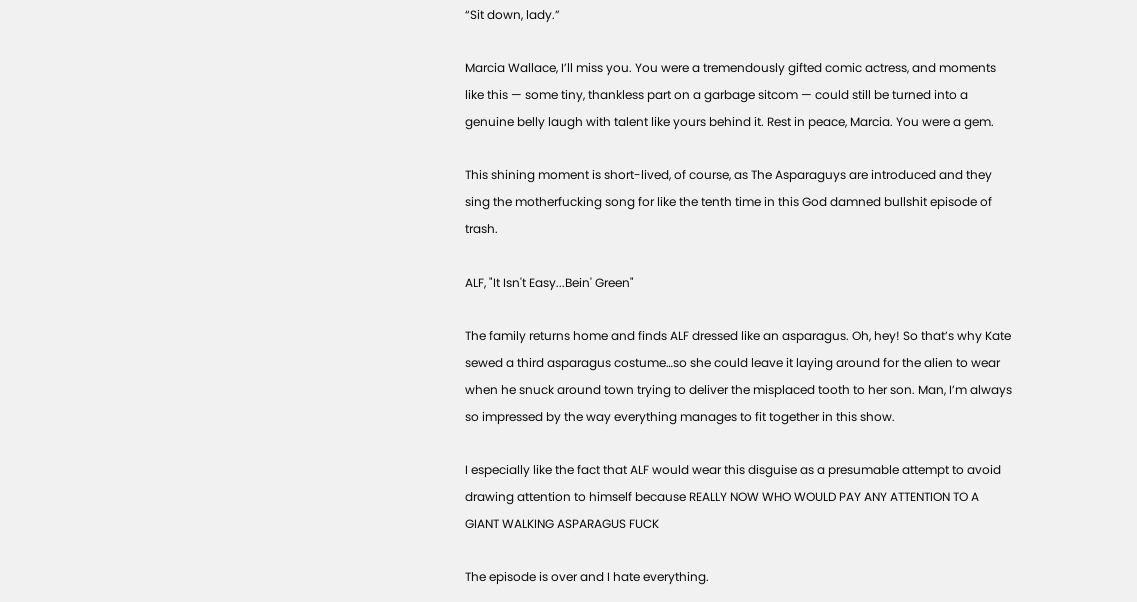“Sit down, lady.”

Marcia Wallace, I’ll miss you. You were a tremendously gifted comic actress, and moments like this — some tiny, thankless part on a garbage sitcom — could still be turned into a genuine belly laugh with talent like yours behind it. Rest in peace, Marcia. You were a gem.

This shining moment is short-lived, of course, as The Asparaguys are introduced and they sing the motherfucking song for like the tenth time in this God damned bullshit episode of trash.

ALF, "It Isn't Easy...Bein' Green"

The family returns home and finds ALF dressed like an asparagus. Oh, hey! So that’s why Kate sewed a third asparagus costume…so she could leave it laying around for the alien to wear when he snuck around town trying to deliver the misplaced tooth to her son. Man, I’m always so impressed by the way everything manages to fit together in this show.

I especially like the fact that ALF would wear this disguise as a presumable attempt to avoid drawing attention to himself because REALLY NOW WHO WOULD PAY ANY ATTENTION TO A GIANT WALKING ASPARAGUS FUCK

The episode is over and I hate everything.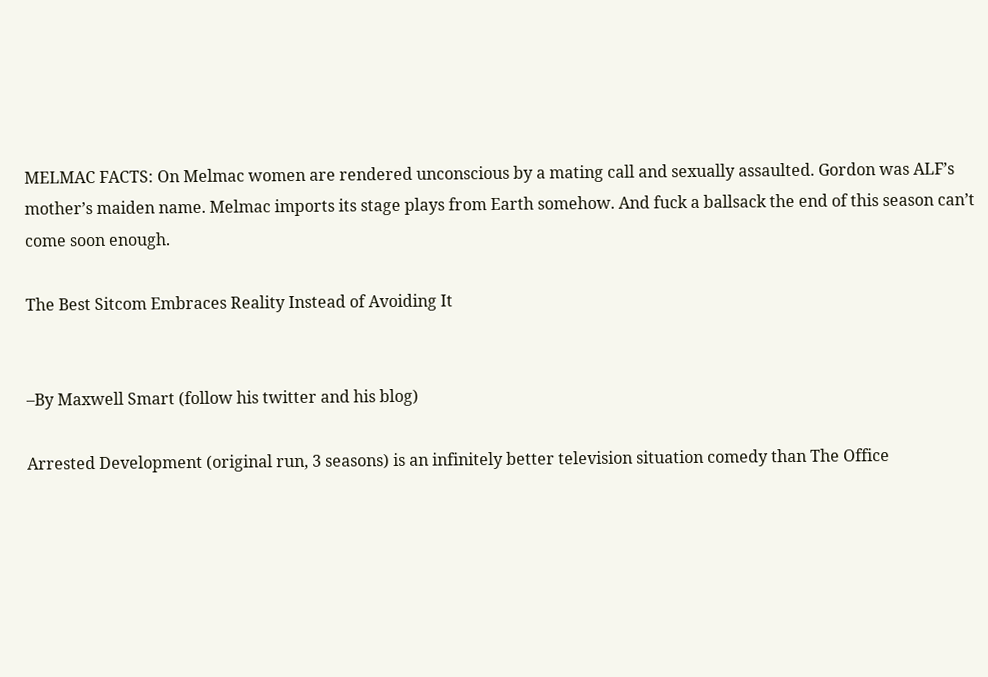MELMAC FACTS: On Melmac women are rendered unconscious by a mating call and sexually assaulted. Gordon was ALF’s mother’s maiden name. Melmac imports its stage plays from Earth somehow. And fuck a ballsack the end of this season can’t come soon enough.

The Best Sitcom Embraces Reality Instead of Avoiding It


–By Maxwell Smart (follow his twitter and his blog)

Arrested Development (original run, 3 seasons) is an infinitely better television situation comedy than The Office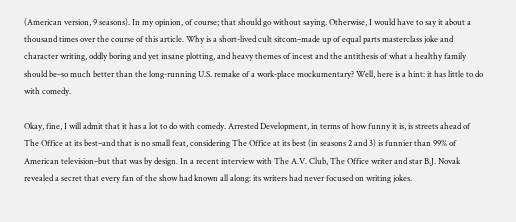(American version, 9 seasons). In my opinion, of course; that should go without saying. Otherwise, I would have to say it about a thousand times over the course of this article. Why is a short-lived cult sitcom–made up of equal parts masterclass joke and character writing, oddly boring and yet insane plotting, and heavy themes of incest and the antithesis of what a healthy family should be–so much better than the long-running U.S. remake of a work-place mockumentary? Well, here is a hint: it has little to do with comedy.

Okay, fine, I will admit that it has a lot to do with comedy. Arrested Development, in terms of how funny it is, is streets ahead of The Office at its best–and that is no small feat, considering The Office at its best (in seasons 2 and 3) is funnier than 99% of American television–but that was by design. In a recent interview with The A.V. Club, The Office writer and star B.J. Novak revealed a secret that every fan of the show had known all along: its writers had never focused on writing jokes.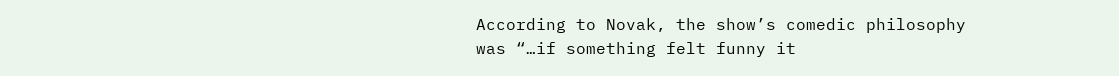According to Novak, the show’s comedic philosophy was “…if something felt funny it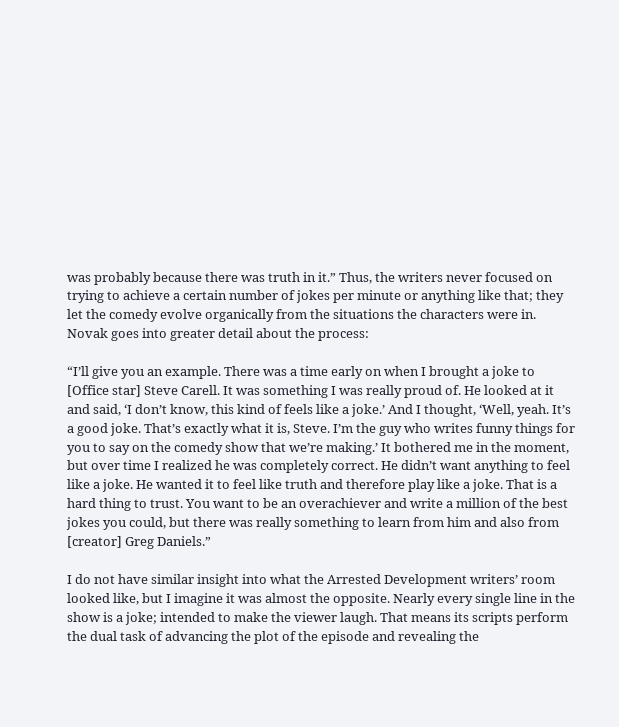was probably because there was truth in it.” Thus, the writers never focused on trying to achieve a certain number of jokes per minute or anything like that; they let the comedy evolve organically from the situations the characters were in. Novak goes into greater detail about the process:

“I’ll give you an example. There was a time early on when I brought a joke to [Office star] Steve Carell. It was something I was really proud of. He looked at it and said, ‘I don’t know, this kind of feels like a joke.’ And I thought, ‘Well, yeah. It’s a good joke. That’s exactly what it is, Steve. I’m the guy who writes funny things for you to say on the comedy show that we’re making.’ It bothered me in the moment, but over time I realized he was completely correct. He didn’t want anything to feel like a joke. He wanted it to feel like truth and therefore play like a joke. That is a hard thing to trust. You want to be an overachiever and write a million of the best jokes you could, but there was really something to learn from him and also from [creator] Greg Daniels.”

I do not have similar insight into what the Arrested Development writers’ room looked like, but I imagine it was almost the opposite. Nearly every single line in the show is a joke; intended to make the viewer laugh. That means its scripts perform the dual task of advancing the plot of the episode and revealing the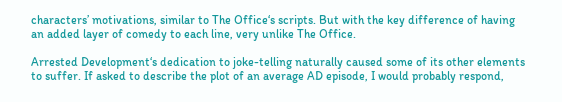characters’ motivations, similar to The Office‘s scripts. But with the key difference of having an added layer of comedy to each line, very unlike The Office.

Arrested Development‘s dedication to joke-telling naturally caused some of its other elements to suffer. If asked to describe the plot of an average AD episode, I would probably respond,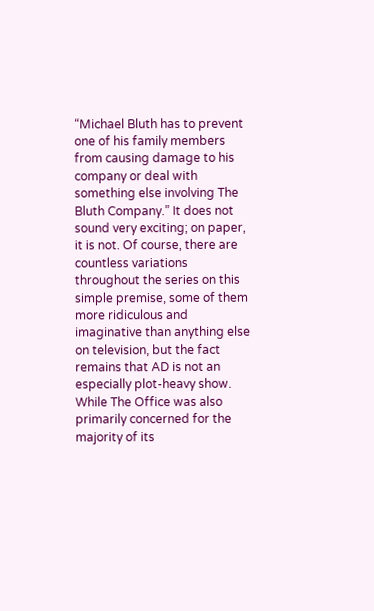“Michael Bluth has to prevent one of his family members from causing damage to his company or deal with something else involving The Bluth Company.” It does not sound very exciting; on paper, it is not. Of course, there are countless variations throughout the series on this simple premise, some of them more ridiculous and imaginative than anything else on television, but the fact remains that AD is not an especially plot-heavy show. While The Office was also primarily concerned for the majority of its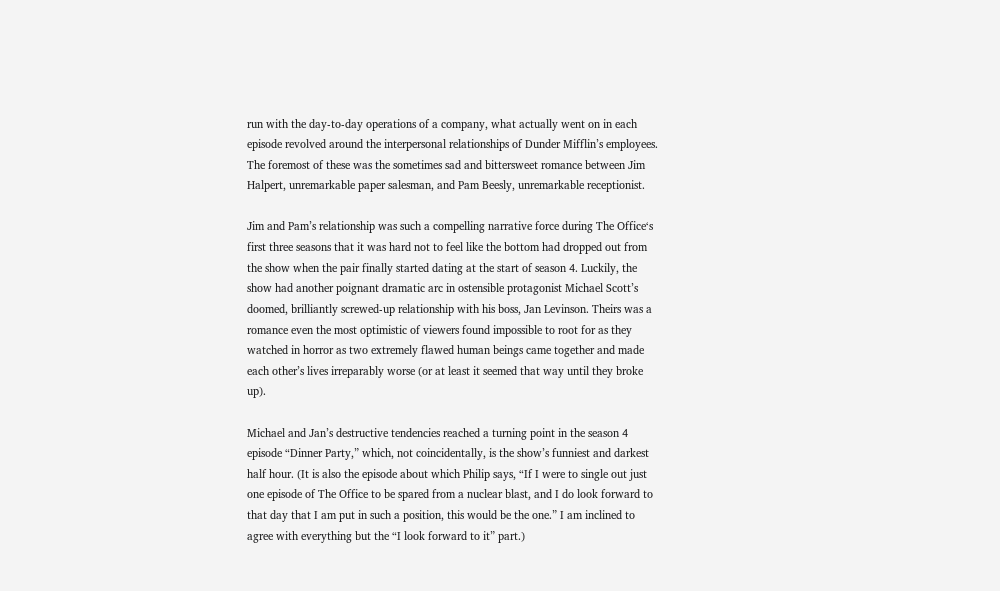run with the day-to-day operations of a company, what actually went on in each episode revolved around the interpersonal relationships of Dunder Mifflin’s employees. The foremost of these was the sometimes sad and bittersweet romance between Jim Halpert, unremarkable paper salesman, and Pam Beesly, unremarkable receptionist.

Jim and Pam’s relationship was such a compelling narrative force during The Office‘s first three seasons that it was hard not to feel like the bottom had dropped out from the show when the pair finally started dating at the start of season 4. Luckily, the show had another poignant dramatic arc in ostensible protagonist Michael Scott’s doomed, brilliantly screwed-up relationship with his boss, Jan Levinson. Theirs was a romance even the most optimistic of viewers found impossible to root for as they watched in horror as two extremely flawed human beings came together and made each other’s lives irreparably worse (or at least it seemed that way until they broke up).

Michael and Jan’s destructive tendencies reached a turning point in the season 4 episode “Dinner Party,” which, not coincidentally, is the show’s funniest and darkest half hour. (It is also the episode about which Philip says, “If I were to single out just one episode of The Office to be spared from a nuclear blast, and I do look forward to that day that I am put in such a position, this would be the one.” I am inclined to agree with everything but the “I look forward to it” part.)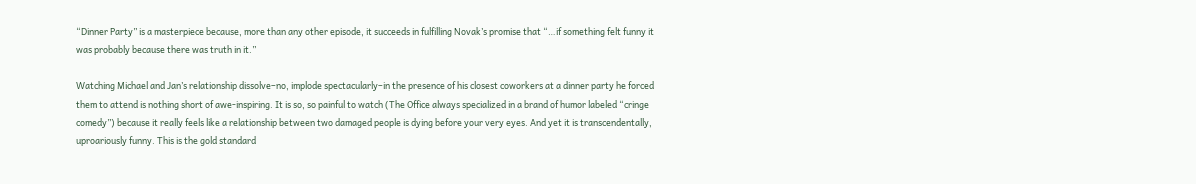“Dinner Party” is a masterpiece because, more than any other episode, it succeeds in fulfilling Novak’s promise that “…if something felt funny it was probably because there was truth in it.”

Watching Michael and Jan’s relationship dissolve–no, implode spectacularly–in the presence of his closest coworkers at a dinner party he forced them to attend is nothing short of awe-inspiring. It is so, so painful to watch (The Office always specialized in a brand of humor labeled “cringe comedy”) because it really feels like a relationship between two damaged people is dying before your very eyes. And yet it is transcendentally, uproariously funny. This is the gold standard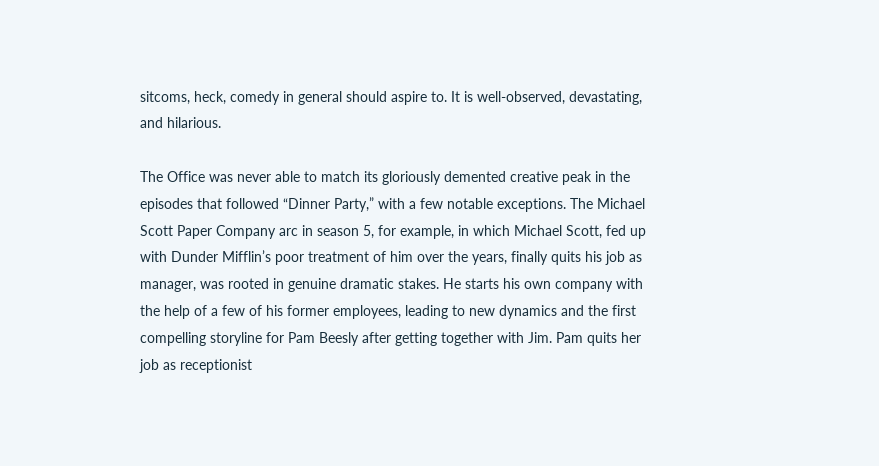sitcoms, heck, comedy in general should aspire to. It is well-observed, devastating, and hilarious.

The Office was never able to match its gloriously demented creative peak in the episodes that followed “Dinner Party,” with a few notable exceptions. The Michael Scott Paper Company arc in season 5, for example, in which Michael Scott, fed up with Dunder Mifflin’s poor treatment of him over the years, finally quits his job as manager, was rooted in genuine dramatic stakes. He starts his own company with the help of a few of his former employees, leading to new dynamics and the first compelling storyline for Pam Beesly after getting together with Jim. Pam quits her job as receptionist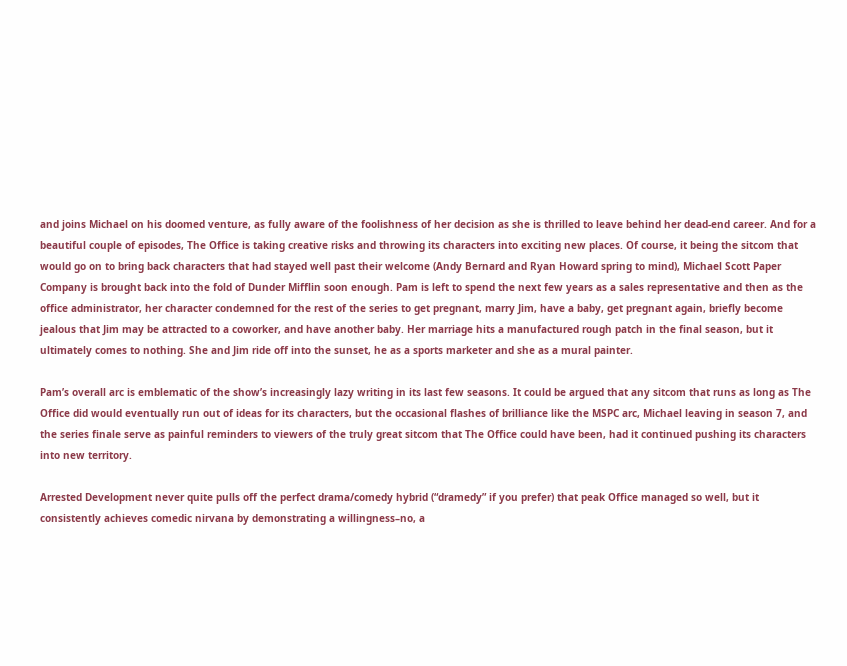and joins Michael on his doomed venture, as fully aware of the foolishness of her decision as she is thrilled to leave behind her dead-end career. And for a beautiful couple of episodes, The Office is taking creative risks and throwing its characters into exciting new places. Of course, it being the sitcom that would go on to bring back characters that had stayed well past their welcome (Andy Bernard and Ryan Howard spring to mind), Michael Scott Paper Company is brought back into the fold of Dunder Mifflin soon enough. Pam is left to spend the next few years as a sales representative and then as the office administrator, her character condemned for the rest of the series to get pregnant, marry Jim, have a baby, get pregnant again, briefly become jealous that Jim may be attracted to a coworker, and have another baby. Her marriage hits a manufactured rough patch in the final season, but it ultimately comes to nothing. She and Jim ride off into the sunset, he as a sports marketer and she as a mural painter.

Pam’s overall arc is emblematic of the show’s increasingly lazy writing in its last few seasons. It could be argued that any sitcom that runs as long as The Office did would eventually run out of ideas for its characters, but the occasional flashes of brilliance like the MSPC arc, Michael leaving in season 7, and the series finale serve as painful reminders to viewers of the truly great sitcom that The Office could have been, had it continued pushing its characters into new territory.

Arrested Development never quite pulls off the perfect drama/comedy hybrid (“dramedy” if you prefer) that peak Office managed so well, but it consistently achieves comedic nirvana by demonstrating a willingness–no, a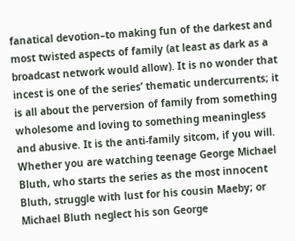fanatical devotion–to making fun of the darkest and most twisted aspects of family (at least as dark as a broadcast network would allow). It is no wonder that incest is one of the series’ thematic undercurrents; it is all about the perversion of family from something wholesome and loving to something meaningless and abusive. It is the anti-family sitcom, if you will. Whether you are watching teenage George Michael Bluth, who starts the series as the most innocent Bluth, struggle with lust for his cousin Maeby; or Michael Bluth neglect his son George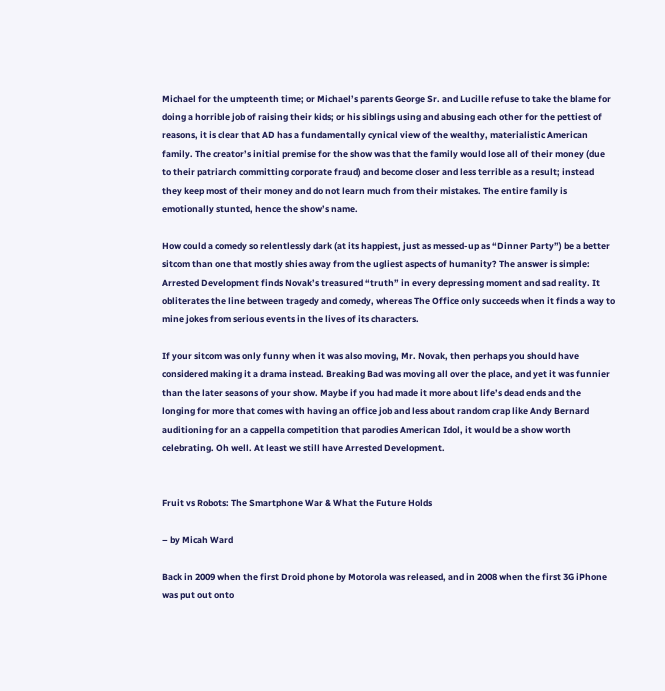Michael for the umpteenth time; or Michael’s parents George Sr. and Lucille refuse to take the blame for doing a horrible job of raising their kids; or his siblings using and abusing each other for the pettiest of reasons, it is clear that AD has a fundamentally cynical view of the wealthy, materialistic American family. The creator’s initial premise for the show was that the family would lose all of their money (due to their patriarch committing corporate fraud) and become closer and less terrible as a result; instead they keep most of their money and do not learn much from their mistakes. The entire family is emotionally stunted, hence the show’s name.

How could a comedy so relentlessly dark (at its happiest, just as messed-up as “Dinner Party”) be a better sitcom than one that mostly shies away from the ugliest aspects of humanity? The answer is simple: Arrested Development finds Novak’s treasured “truth” in every depressing moment and sad reality. It obliterates the line between tragedy and comedy, whereas The Office only succeeds when it finds a way to mine jokes from serious events in the lives of its characters.

If your sitcom was only funny when it was also moving, Mr. Novak, then perhaps you should have considered making it a drama instead. Breaking Bad was moving all over the place, and yet it was funnier than the later seasons of your show. Maybe if you had made it more about life’s dead ends and the longing for more that comes with having an office job and less about random crap like Andy Bernard auditioning for an a cappella competition that parodies American Idol, it would be a show worth celebrating. Oh well. At least we still have Arrested Development.


Fruit vs Robots: The Smartphone War & What the Future Holds

– by Micah Ward

Back in 2009 when the first Droid phone by Motorola was released, and in 2008 when the first 3G iPhone was put out onto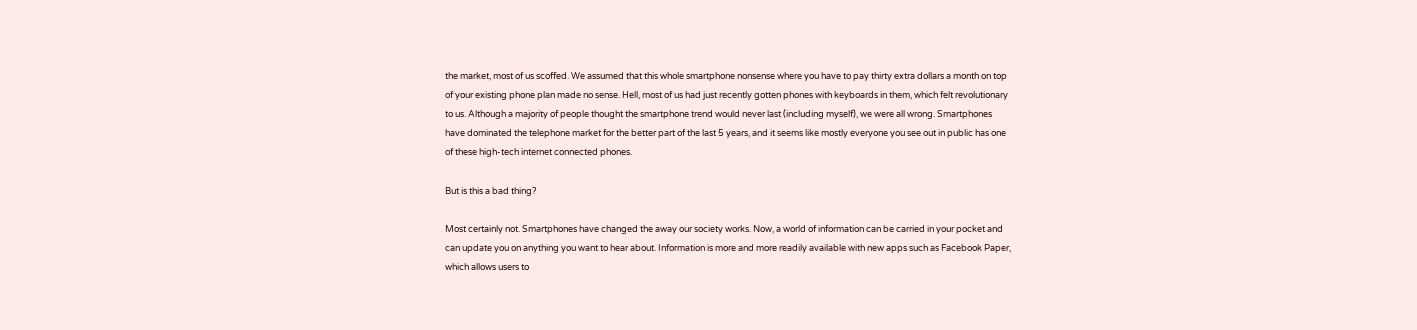the market, most of us scoffed. We assumed that this whole smartphone nonsense where you have to pay thirty extra dollars a month on top of your existing phone plan made no sense. Hell, most of us had just recently gotten phones with keyboards in them, which felt revolutionary to us. Although a majority of people thought the smartphone trend would never last (including myself), we were all wrong. Smartphones have dominated the telephone market for the better part of the last 5 years, and it seems like mostly everyone you see out in public has one of these high-tech internet connected phones.

But is this a bad thing?

Most certainly not. Smartphones have changed the away our society works. Now, a world of information can be carried in your pocket and can update you on anything you want to hear about. Information is more and more readily available with new apps such as Facebook Paper, which allows users to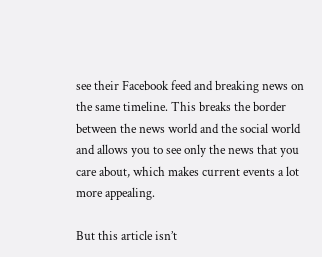see their Facebook feed and breaking news on the same timeline. This breaks the border between the news world and the social world and allows you to see only the news that you care about, which makes current events a lot more appealing.

But this article isn’t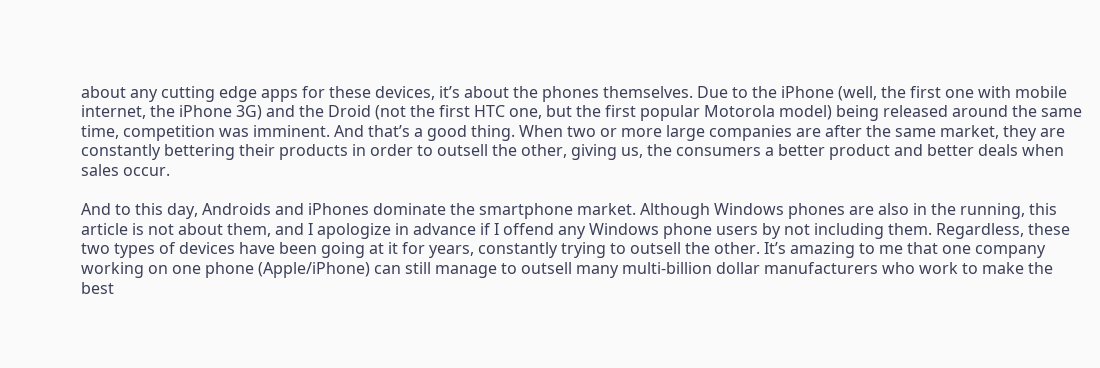about any cutting edge apps for these devices, it’s about the phones themselves. Due to the iPhone (well, the first one with mobile internet, the iPhone 3G) and the Droid (not the first HTC one, but the first popular Motorola model) being released around the same time, competition was imminent. And that’s a good thing. When two or more large companies are after the same market, they are constantly bettering their products in order to outsell the other, giving us, the consumers a better product and better deals when sales occur.

And to this day, Androids and iPhones dominate the smartphone market. Although Windows phones are also in the running, this article is not about them, and I apologize in advance if I offend any Windows phone users by not including them. Regardless, these two types of devices have been going at it for years, constantly trying to outsell the other. It’s amazing to me that one company working on one phone (Apple/iPhone) can still manage to outsell many multi-billion dollar manufacturers who work to make the best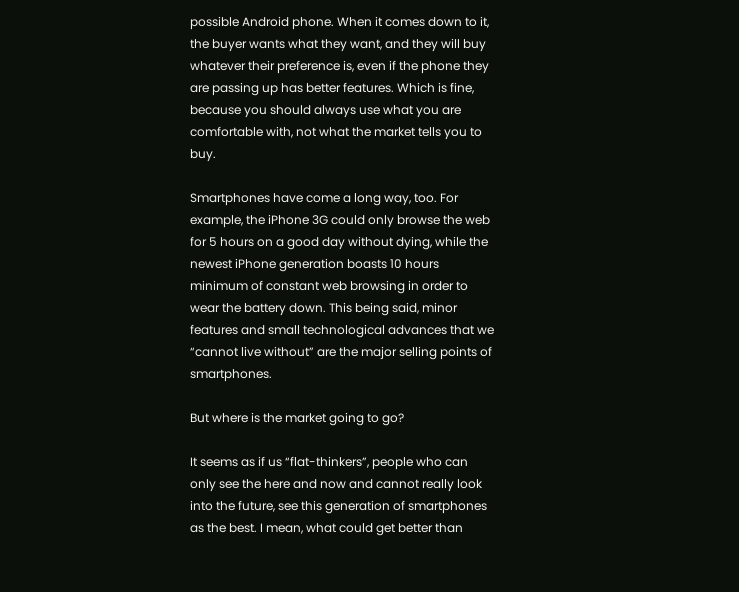possible Android phone. When it comes down to it, the buyer wants what they want, and they will buy whatever their preference is, even if the phone they are passing up has better features. Which is fine, because you should always use what you are comfortable with, not what the market tells you to buy.

Smartphones have come a long way, too. For example, the iPhone 3G could only browse the web for 5 hours on a good day without dying, while the newest iPhone generation boasts 10 hours minimum of constant web browsing in order to wear the battery down. This being said, minor features and small technological advances that we “cannot live without” are the major selling points of smartphones.

But where is the market going to go?

It seems as if us “flat-thinkers”, people who can only see the here and now and cannot really look into the future, see this generation of smartphones as the best. I mean, what could get better than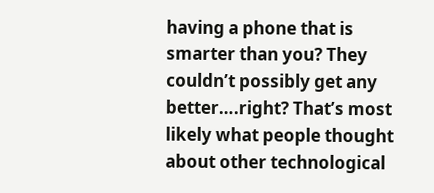having a phone that is smarter than you? They couldn’t possibly get any better….right? That’s most likely what people thought about other technological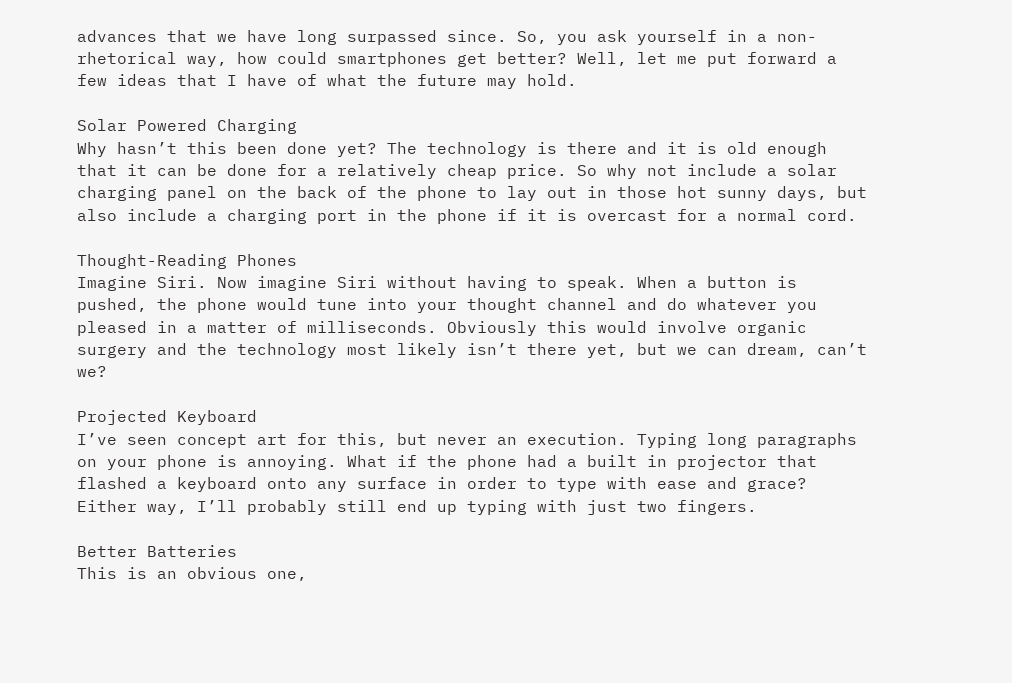advances that we have long surpassed since. So, you ask yourself in a non-rhetorical way, how could smartphones get better? Well, let me put forward a few ideas that I have of what the future may hold.

Solar Powered Charging
Why hasn’t this been done yet? The technology is there and it is old enough that it can be done for a relatively cheap price. So why not include a solar charging panel on the back of the phone to lay out in those hot sunny days, but also include a charging port in the phone if it is overcast for a normal cord.

Thought-Reading Phones
Imagine Siri. Now imagine Siri without having to speak. When a button is pushed, the phone would tune into your thought channel and do whatever you pleased in a matter of milliseconds. Obviously this would involve organic surgery and the technology most likely isn’t there yet, but we can dream, can’t we?

Projected Keyboard
I’ve seen concept art for this, but never an execution. Typing long paragraphs on your phone is annoying. What if the phone had a built in projector that flashed a keyboard onto any surface in order to type with ease and grace? Either way, I’ll probably still end up typing with just two fingers.

Better Batteries
This is an obvious one,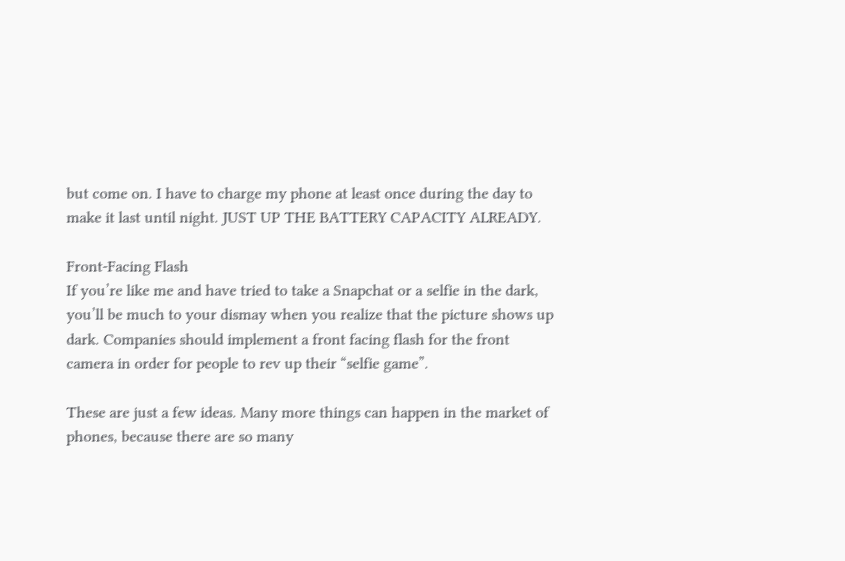but come on. I have to charge my phone at least once during the day to make it last until night. JUST UP THE BATTERY CAPACITY ALREADY.

Front-Facing Flash
If you’re like me and have tried to take a Snapchat or a selfie in the dark, you’ll be much to your dismay when you realize that the picture shows up dark. Companies should implement a front facing flash for the front camera in order for people to rev up their “selfie game”.

These are just a few ideas. Many more things can happen in the market of phones, because there are so many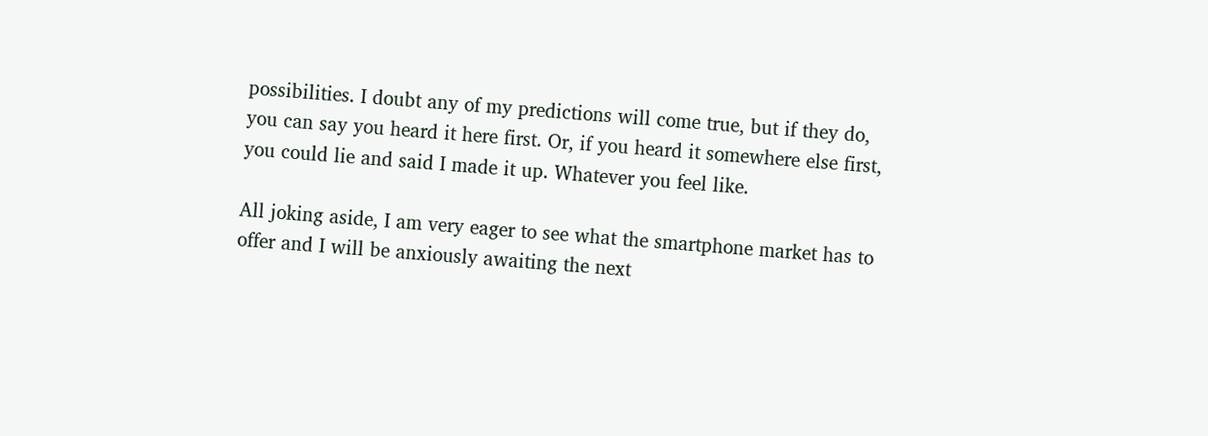possibilities. I doubt any of my predictions will come true, but if they do, you can say you heard it here first. Or, if you heard it somewhere else first, you could lie and said I made it up. Whatever you feel like.

All joking aside, I am very eager to see what the smartphone market has to offer and I will be anxiously awaiting the next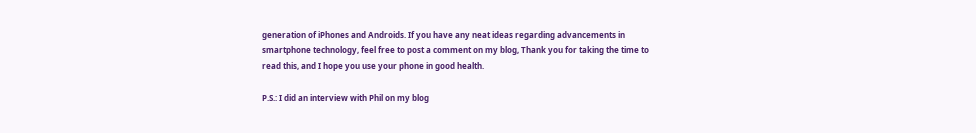generation of iPhones and Androids. If you have any neat ideas regarding advancements in smartphone technology, feel free to post a comment on my blog, Thank you for taking the time to read this, and I hope you use your phone in good health.

P.S.: I did an interview with Phil on my blog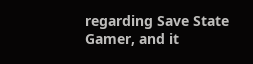regarding Save State Gamer, and it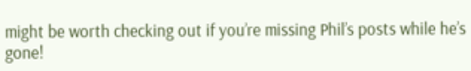might be worth checking out if you’re missing Phil’s posts while he’s gone!